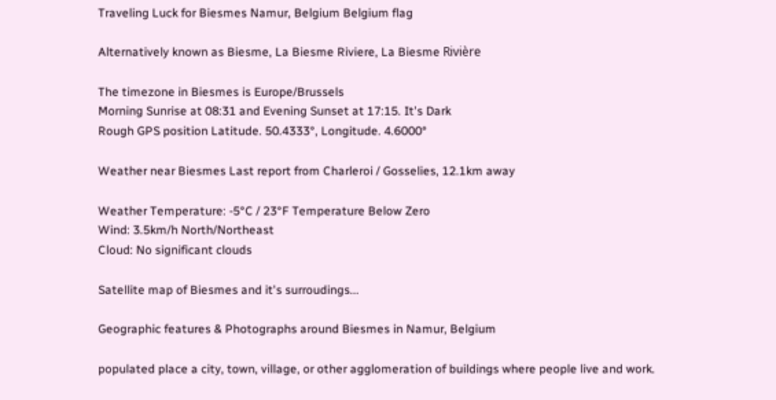Traveling Luck for Biesmes Namur, Belgium Belgium flag

Alternatively known as Biesme, La Biesme Riviere, La Biesme Rivière

The timezone in Biesmes is Europe/Brussels
Morning Sunrise at 08:31 and Evening Sunset at 17:15. It's Dark
Rough GPS position Latitude. 50.4333°, Longitude. 4.6000°

Weather near Biesmes Last report from Charleroi / Gosselies, 12.1km away

Weather Temperature: -5°C / 23°F Temperature Below Zero
Wind: 3.5km/h North/Northeast
Cloud: No significant clouds

Satellite map of Biesmes and it's surroudings...

Geographic features & Photographs around Biesmes in Namur, Belgium

populated place a city, town, village, or other agglomeration of buildings where people live and work.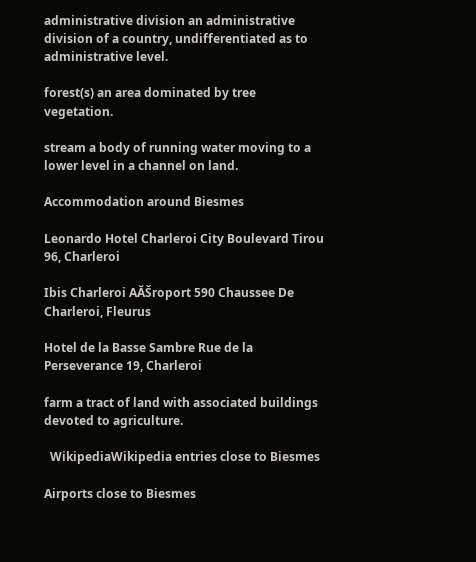administrative division an administrative division of a country, undifferentiated as to administrative level.

forest(s) an area dominated by tree vegetation.

stream a body of running water moving to a lower level in a channel on land.

Accommodation around Biesmes

Leonardo Hotel Charleroi City Boulevard Tirou 96, Charleroi

Ibis Charleroi AĂŠroport 590 Chaussee De Charleroi, Fleurus

Hotel de la Basse Sambre Rue de la Perseverance 19, Charleroi

farm a tract of land with associated buildings devoted to agriculture.

  WikipediaWikipedia entries close to Biesmes

Airports close to Biesmes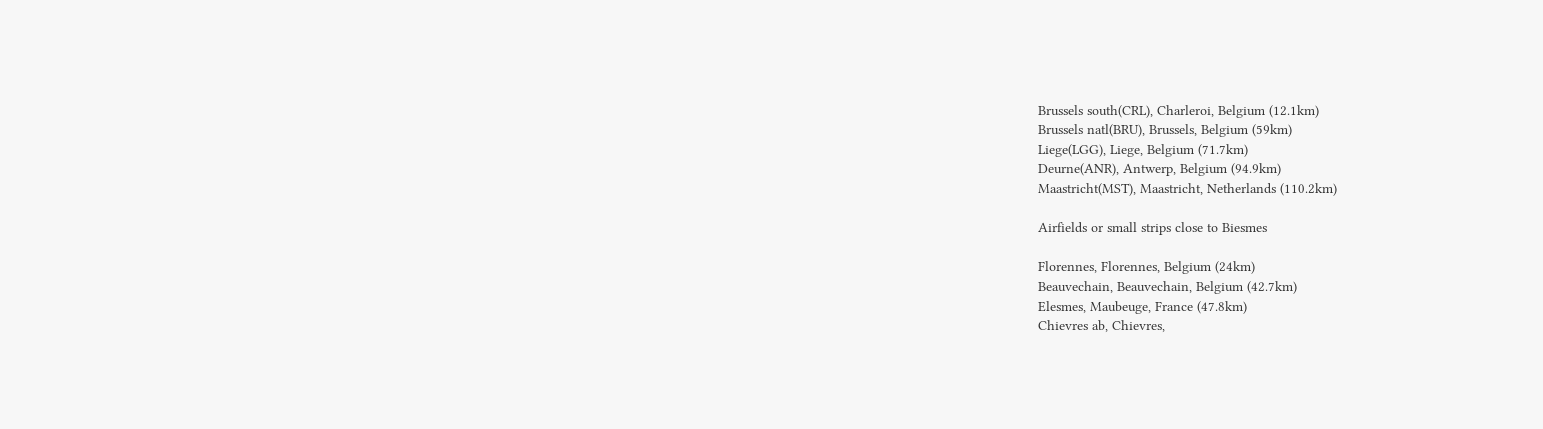Brussels south(CRL), Charleroi, Belgium (12.1km)
Brussels natl(BRU), Brussels, Belgium (59km)
Liege(LGG), Liege, Belgium (71.7km)
Deurne(ANR), Antwerp, Belgium (94.9km)
Maastricht(MST), Maastricht, Netherlands (110.2km)

Airfields or small strips close to Biesmes

Florennes, Florennes, Belgium (24km)
Beauvechain, Beauvechain, Belgium (42.7km)
Elesmes, Maubeuge, France (47.8km)
Chievres ab, Chievres,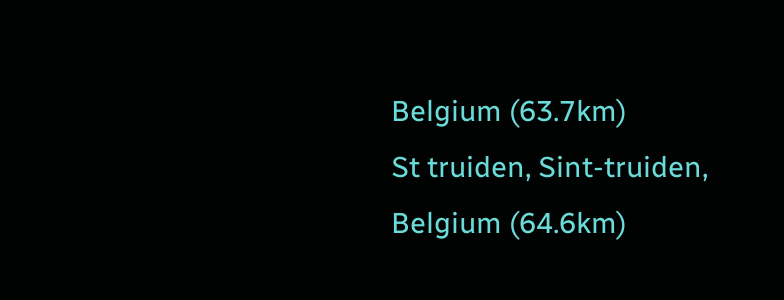Belgium (63.7km)
St truiden, Sint-truiden, Belgium (64.6km)